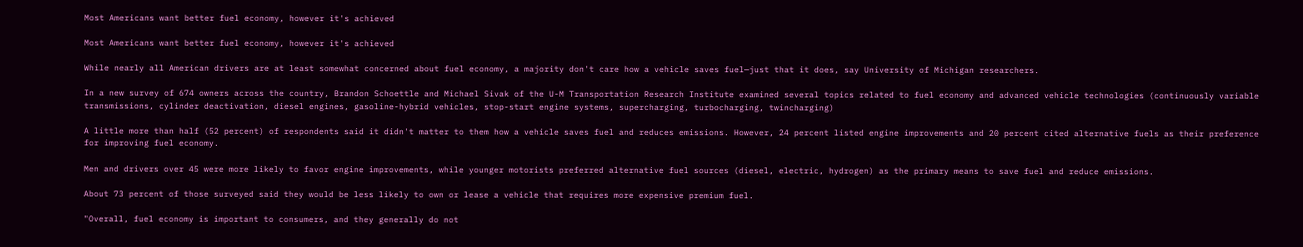Most Americans want better fuel economy, however it's achieved

Most Americans want better fuel economy, however it's achieved

While nearly all American drivers are at least somewhat concerned about fuel economy, a majority don't care how a vehicle saves fuel—just that it does, say University of Michigan researchers.

In a new survey of 674 owners across the country, Brandon Schoettle and Michael Sivak of the U-M Transportation Research Institute examined several topics related to fuel economy and advanced vehicle technologies (continuously variable transmissions, cylinder deactivation, diesel engines, gasoline-hybrid vehicles, stop-start engine systems, supercharging, turbocharging, twincharging)

A little more than half (52 percent) of respondents said it didn't matter to them how a vehicle saves fuel and reduces emissions. However, 24 percent listed engine improvements and 20 percent cited alternative fuels as their preference for improving fuel economy.

Men and drivers over 45 were more likely to favor engine improvements, while younger motorists preferred alternative fuel sources (diesel, electric, hydrogen) as the primary means to save fuel and reduce emissions.

About 73 percent of those surveyed said they would be less likely to own or lease a vehicle that requires more expensive premium fuel.

"Overall, fuel economy is important to consumers, and they generally do not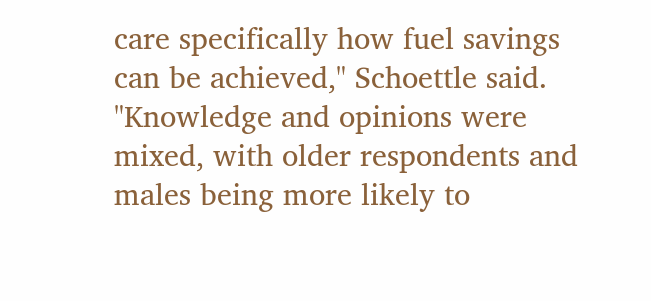care specifically how fuel savings can be achieved," Schoettle said. "Knowledge and opinions were mixed, with older respondents and males being more likely to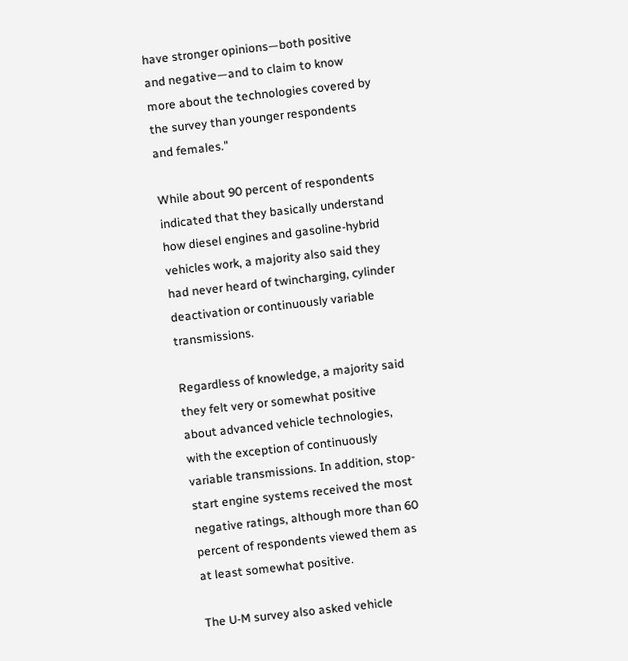have stronger opinions—both positive and negative—and to claim to know more about the technologies covered by the survey than younger respondents and females."

While about 90 percent of respondents indicated that they basically understand how diesel engines and gasoline-hybrid vehicles work, a majority also said they had never heard of twincharging, cylinder deactivation or continuously variable transmissions.

Regardless of knowledge, a majority said they felt very or somewhat positive about advanced vehicle technologies, with the exception of continuously variable transmissions. In addition, stop-start engine systems received the most negative ratings, although more than 60 percent of respondents viewed them as at least somewhat positive.

The U-M survey also asked vehicle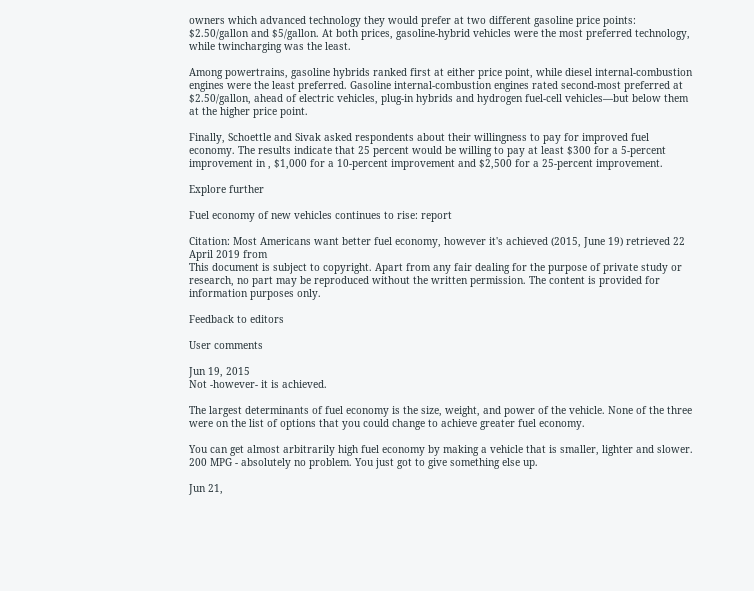owners which advanced technology they would prefer at two different gasoline price points: $2.50/gallon and $5/gallon. At both prices, gasoline-hybrid vehicles were the most preferred technology, while twincharging was the least.

Among powertrains, gasoline hybrids ranked first at either price point, while diesel internal-combustion engines were the least preferred. Gasoline internal-combustion engines rated second-most preferred at $2.50/gallon, ahead of electric vehicles, plug-in hybrids and hydrogen fuel-cell vehicles—but below them at the higher price point.

Finally, Schoettle and Sivak asked respondents about their willingness to pay for improved fuel economy. The results indicate that 25 percent would be willing to pay at least $300 for a 5-percent improvement in , $1,000 for a 10-percent improvement and $2,500 for a 25-percent improvement.

Explore further

Fuel economy of new vehicles continues to rise: report

Citation: Most Americans want better fuel economy, however it's achieved (2015, June 19) retrieved 22 April 2019 from
This document is subject to copyright. Apart from any fair dealing for the purpose of private study or research, no part may be reproduced without the written permission. The content is provided for information purposes only.

Feedback to editors

User comments

Jun 19, 2015
Not -however- it is achieved.

The largest determinants of fuel economy is the size, weight, and power of the vehicle. None of the three were on the list of options that you could change to achieve greater fuel economy.

You can get almost arbitrarily high fuel economy by making a vehicle that is smaller, lighter and slower. 200 MPG - absolutely no problem. You just got to give something else up.

Jun 21,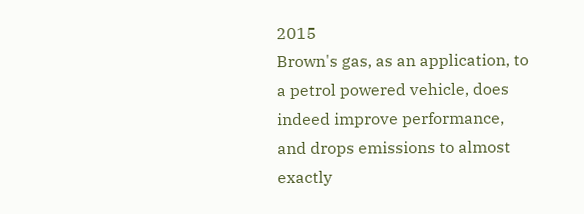2015
Brown's gas, as an application, to a petrol powered vehicle, does indeed improve performance, and drops emissions to almost exactly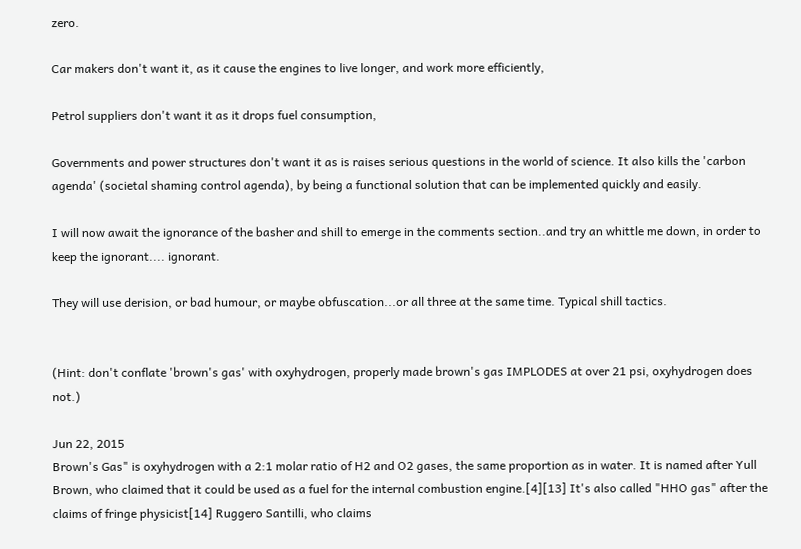zero.

Car makers don't want it, as it cause the engines to live longer, and work more efficiently,

Petrol suppliers don't want it as it drops fuel consumption,

Governments and power structures don't want it as is raises serious questions in the world of science. It also kills the 'carbon agenda' (societal shaming control agenda), by being a functional solution that can be implemented quickly and easily.

I will now await the ignorance of the basher and shill to emerge in the comments section..and try an whittle me down, in order to keep the ignorant.... ignorant.

They will use derision, or bad humour, or maybe obfuscation...or all three at the same time. Typical shill tactics.


(Hint: don't conflate 'brown's gas' with oxyhydrogen, properly made brown's gas IMPLODES at over 21 psi, oxyhydrogen does not.)

Jun 22, 2015
Brown's Gas" is oxyhydrogen with a 2:1 molar ratio of H2 and O2 gases, the same proportion as in water. It is named after Yull Brown, who claimed that it could be used as a fuel for the internal combustion engine.[4][13] It's also called "HHO gas" after the claims of fringe physicist[14] Ruggero Santilli, who claims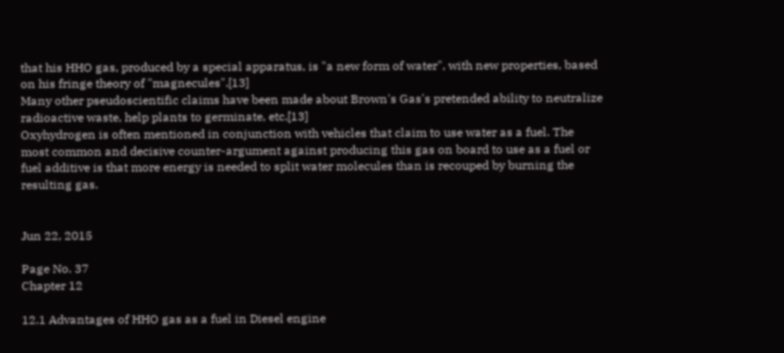that his HHO gas, produced by a special apparatus, is "a new form of water", with new properties, based on his fringe theory of "magnecules".[13]
Many other pseudoscientific claims have been made about Brown's Gas's pretended ability to neutralize radioactive waste, help plants to germinate, etc.[13]
Oxyhydrogen is often mentioned in conjunction with vehicles that claim to use water as a fuel. The most common and decisive counter-argument against producing this gas on board to use as a fuel or fuel additive is that more energy is needed to split water molecules than is recouped by burning the resulting gas.


Jun 22, 2015

Page No. 37
Chapter 12

12.1 Advantages of HHO gas as a fuel in Diesel engine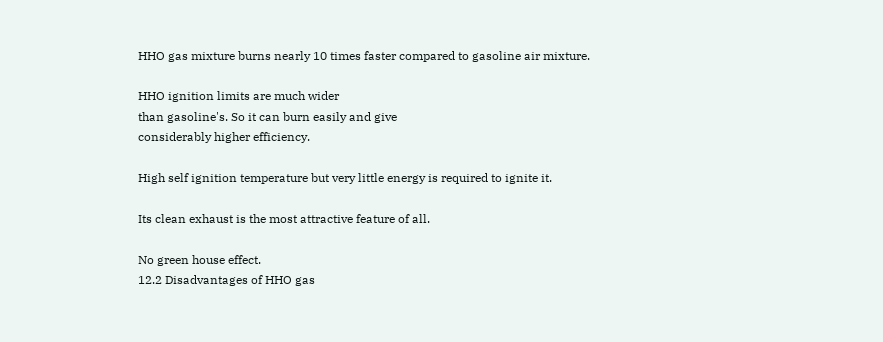HHO gas mixture burns nearly 10 times faster compared to gasoline air mixture.

HHO ignition limits are much wider
than gasoline's. So it can burn easily and give
considerably higher efficiency.

High self ignition temperature but very little energy is required to ignite it.

Its clean exhaust is the most attractive feature of all.

No green house effect.
12.2 Disadvantages of HHO gas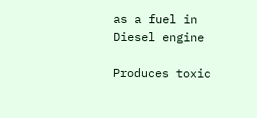as a fuel in Diesel engine

Produces toxic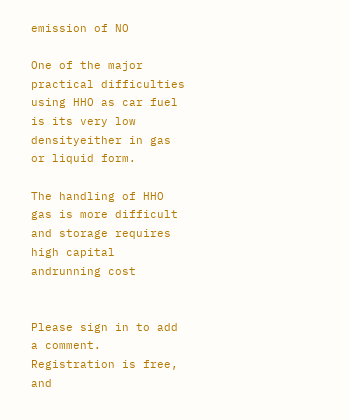emission of NO

One of the major practical difficulties using HHO as car fuel is its very low densityeither in gas or liquid form.

The handling of HHO gas is more difficult and storage requires high capital andrunning cost


Please sign in to add a comment. Registration is free, and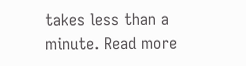takes less than a minute. Read more